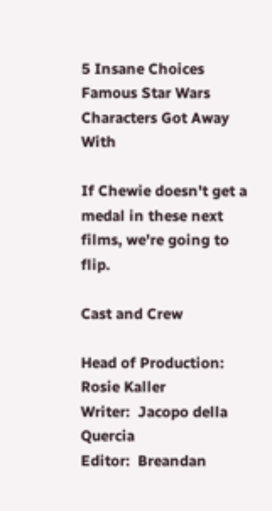5 Insane Choices Famous Star Wars Characters Got Away With

If Chewie doesn't get a medal in these next films, we're going to flip.

Cast and Crew

Head of Production:  Rosie Kaller
Writer:  Jacopo della Quercia
Editor:  Breandan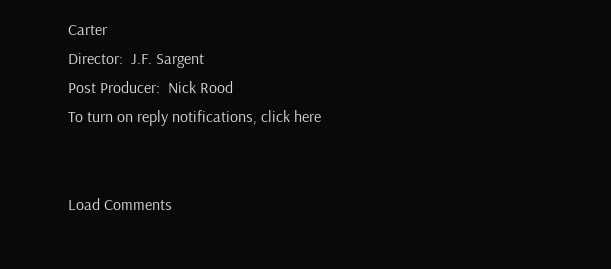Carter
Director:  J.F. Sargent
Post Producer:  Nick Rood
To turn on reply notifications, click here


Load Comments